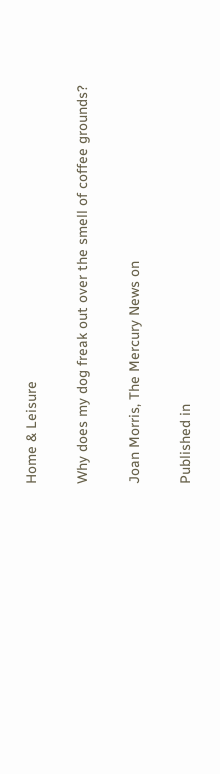Home & Leisure

Why does my dog freak out over the smell of coffee grounds?

Joan Morris, The Mercury News on

Published in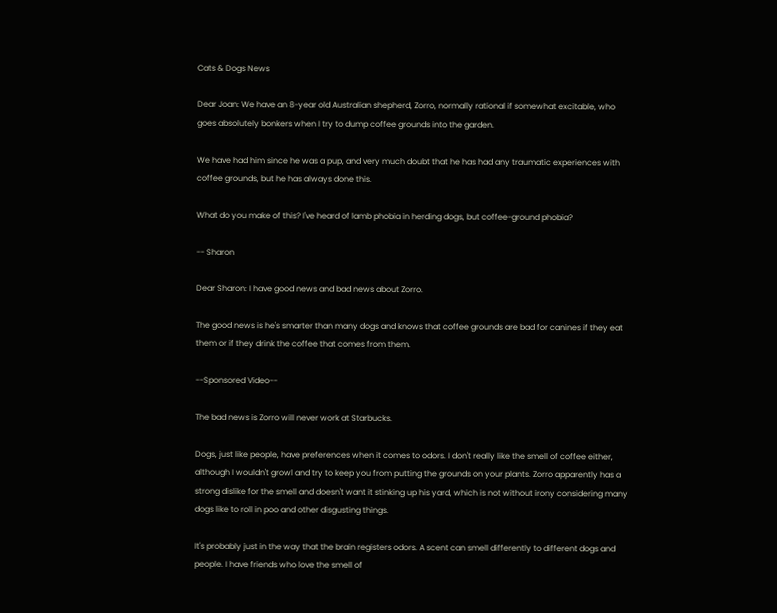Cats & Dogs News

Dear Joan: We have an 8-year old Australian shepherd, Zorro, normally rational if somewhat excitable, who goes absolutely bonkers when I try to dump coffee grounds into the garden.

We have had him since he was a pup, and very much doubt that he has had any traumatic experiences with coffee grounds, but he has always done this.

What do you make of this? I've heard of lamb phobia in herding dogs, but coffee-ground phobia?

-- Sharon

Dear Sharon: I have good news and bad news about Zorro.

The good news is he's smarter than many dogs and knows that coffee grounds are bad for canines if they eat them or if they drink the coffee that comes from them.

--Sponsored Video--

The bad news is Zorro will never work at Starbucks.

Dogs, just like people, have preferences when it comes to odors. I don't really like the smell of coffee either, although I wouldn't growl and try to keep you from putting the grounds on your plants. Zorro apparently has a strong dislike for the smell and doesn't want it stinking up his yard, which is not without irony considering many dogs like to roll in poo and other disgusting things.

It's probably just in the way that the brain registers odors. A scent can smell differently to different dogs and people. I have friends who love the smell of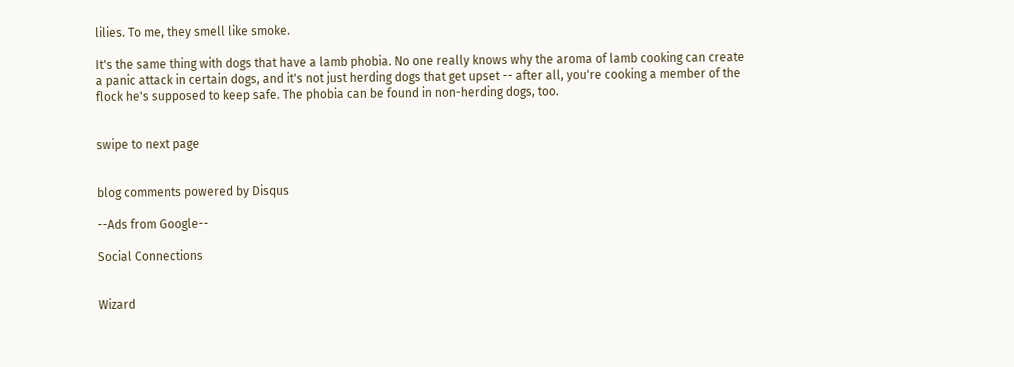lilies. To me, they smell like smoke.

It's the same thing with dogs that have a lamb phobia. No one really knows why the aroma of lamb cooking can create a panic attack in certain dogs, and it's not just herding dogs that get upset -- after all, you're cooking a member of the flock he's supposed to keep safe. The phobia can be found in non-herding dogs, too.


swipe to next page


blog comments powered by Disqus

--Ads from Google--

Social Connections


Wizard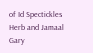of Id Spectickles Herb and Jamaal Gary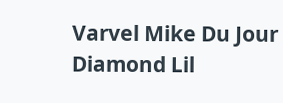Varvel Mike Du Jour Diamond Lil